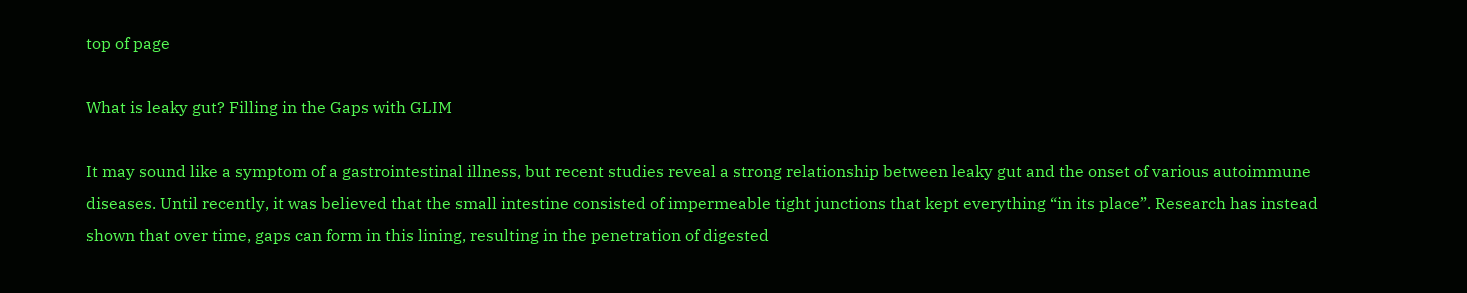top of page

What is leaky gut? Filling in the Gaps with GLIM

It may sound like a symptom of a gastrointestinal illness, but recent studies reveal a strong relationship between leaky gut and the onset of various autoimmune diseases. Until recently, it was believed that the small intestine consisted of impermeable tight junctions that kept everything “in its place”. Research has instead shown that over time, gaps can form in this lining, resulting in the penetration of digested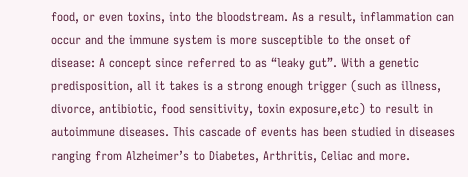food, or even toxins, into the bloodstream. As a result, inflammation can occur and the immune system is more susceptible to the onset of disease: A concept since referred to as “leaky gut”. With a genetic predisposition, all it takes is a strong enough trigger (such as illness, divorce, antibiotic, food sensitivity, toxin exposure,etc) to result in autoimmune diseases. This cascade of events has been studied in diseases ranging from Alzheimer’s to Diabetes, Arthritis, Celiac and more.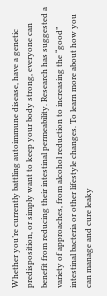Whether you’re currently battling autoimmune disease, have a genetic predisposition, or simply want to keep your body strong, everyone can benefit from reducing their intestinal permeability. Research has suggested a variety of approaches, from alcohol reduction to increasing the “good” intestinal bacteria or other lifestyle changes. To learn more about how you can manage and cure leaky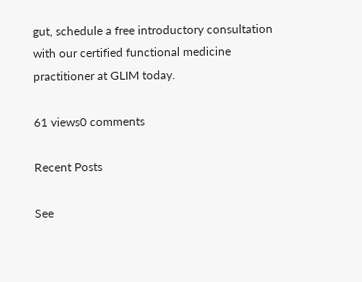gut, schedule a free introductory consultation with our certified functional medicine practitioner at GLIM today.

61 views0 comments

Recent Posts

See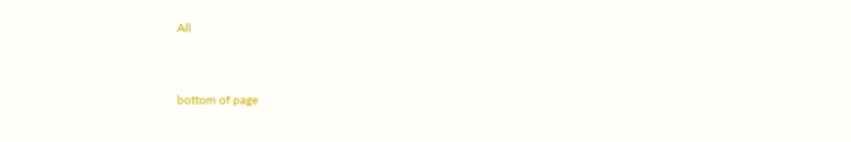All


bottom of page